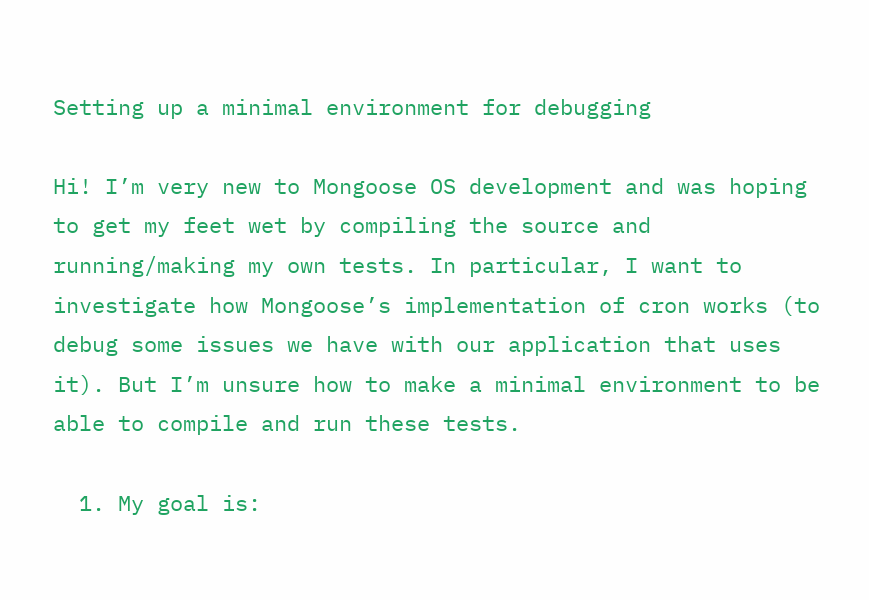Setting up a minimal environment for debugging

Hi! I’m very new to Mongoose OS development and was hoping to get my feet wet by compiling the source and running/making my own tests. In particular, I want to investigate how Mongoose’s implementation of cron works (to debug some issues we have with our application that uses it). But I’m unsure how to make a minimal environment to be able to compile and run these tests.

  1. My goal is: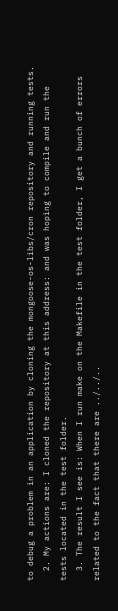to debug a problem in an application by cloning the mongoose-os-libs/cron repository and running tests.
  2. My actions are: I cloned the repository at this address: and was hoping to compile and run the tests located in the test folder.
  3. The result I see is: When I run make on the Makefile in the test folder, I get a bunch of errors related to the fact that there are ../../..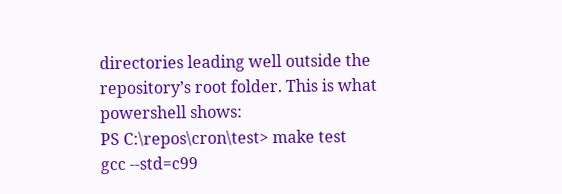directories leading well outside the repository’s root folder. This is what powershell shows:
PS C:\repos\cron\test> make test                                                                                        gcc --std=c99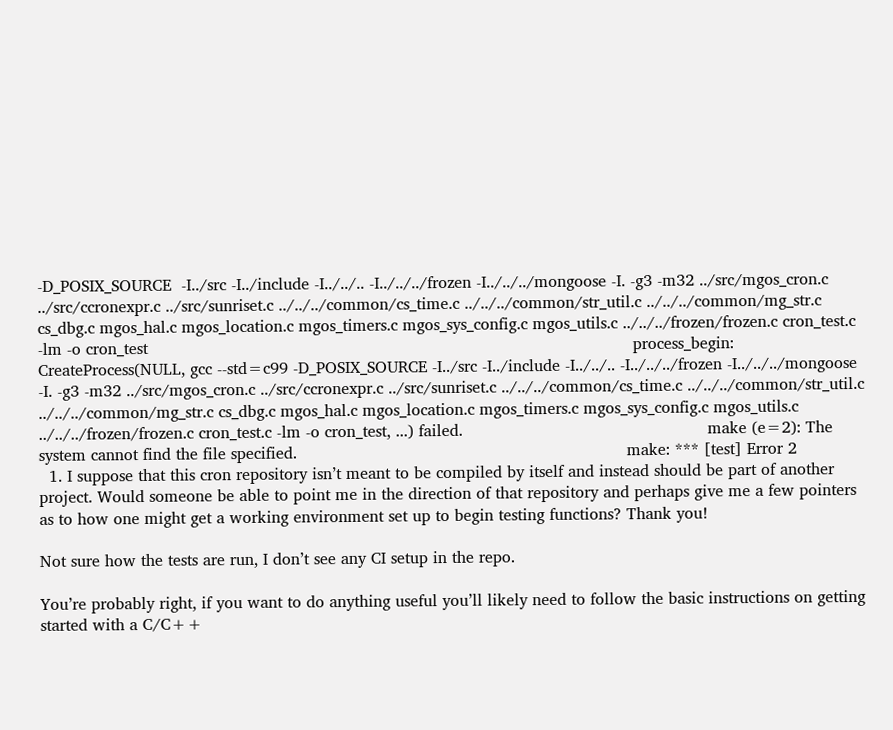-D_POSIX_SOURCE  -I../src -I../include -I../../.. -I../../../frozen -I../../../mongoose -I. -g3 -m32 ../src/mgos_cron.c ../src/ccronexpr.c ../src/sunriset.c ../../../common/cs_time.c ../../../common/str_util.c ../../../common/mg_str.c cs_dbg.c mgos_hal.c mgos_location.c mgos_timers.c mgos_sys_config.c mgos_utils.c ../../../frozen/frozen.c cron_test.c -lm -o cron_test                                                                                                 process_begin: CreateProcess(NULL, gcc --std=c99 -D_POSIX_SOURCE -I../src -I../include -I../../.. -I../../../frozen -I../../../mongoose -I. -g3 -m32 ../src/mgos_cron.c ../src/ccronexpr.c ../src/sunriset.c ../../../common/cs_time.c ../../../common/str_util.c ../../../common/mg_str.c cs_dbg.c mgos_hal.c mgos_location.c mgos_timers.c mgos_sys_config.c mgos_utils.c ../../../frozen/frozen.c cron_test.c -lm -o cron_test, ...) failed.                                                 make (e=2): The system cannot find the file specified.                                                                  make: *** [test] Error 2
  1. I suppose that this cron repository isn’t meant to be compiled by itself and instead should be part of another project. Would someone be able to point me in the direction of that repository and perhaps give me a few pointers as to how one might get a working environment set up to begin testing functions? Thank you!

Not sure how the tests are run, I don’t see any CI setup in the repo.

You’re probably right, if you want to do anything useful you’ll likely need to follow the basic instructions on getting started with a C/C++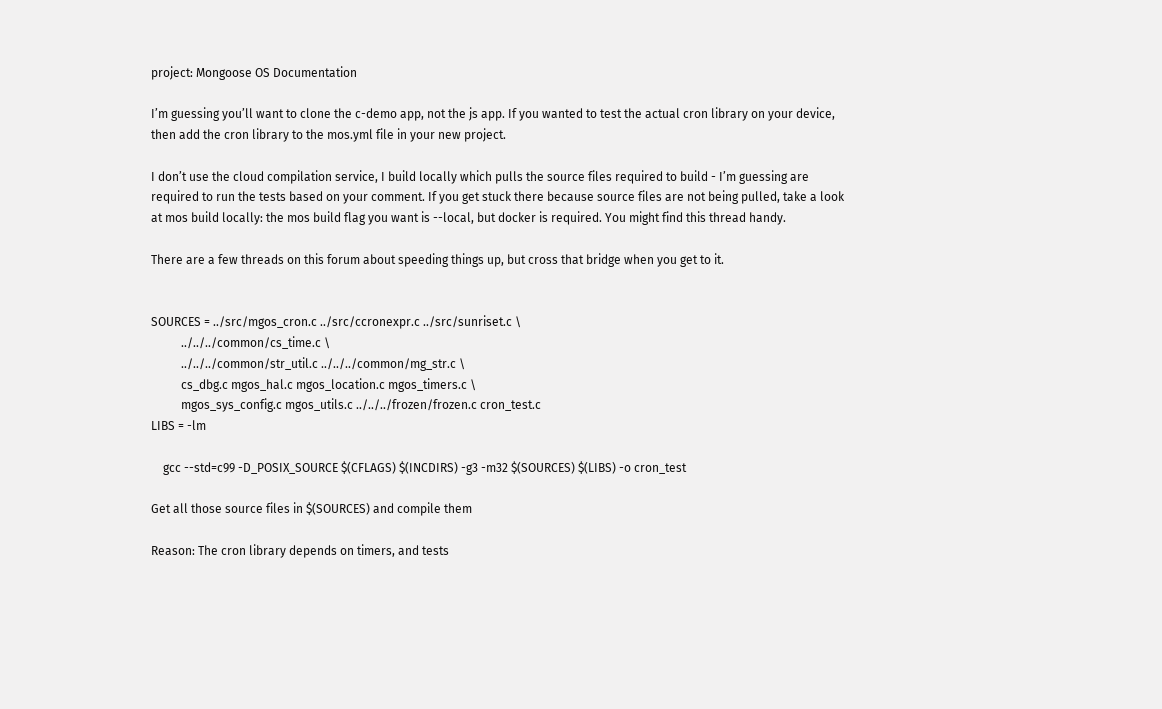project: Mongoose OS Documentation

I’m guessing you’ll want to clone the c-demo app, not the js app. If you wanted to test the actual cron library on your device, then add the cron library to the mos.yml file in your new project.

I don’t use the cloud compilation service, I build locally which pulls the source files required to build - I’m guessing are required to run the tests based on your comment. If you get stuck there because source files are not being pulled, take a look at mos build locally: the mos build flag you want is --local, but docker is required. You might find this thread handy.

There are a few threads on this forum about speeding things up, but cross that bridge when you get to it.


SOURCES = ../src/mgos_cron.c ../src/ccronexpr.c ../src/sunriset.c \
          ../../../common/cs_time.c \
          ../../../common/str_util.c ../../../common/mg_str.c \
          cs_dbg.c mgos_hal.c mgos_location.c mgos_timers.c \
          mgos_sys_config.c mgos_utils.c ../../../frozen/frozen.c cron_test.c
LIBS = -lm

    gcc --std=c99 -D_POSIX_SOURCE $(CFLAGS) $(INCDIRS) -g3 -m32 $(SOURCES) $(LIBS) -o cron_test

Get all those source files in $(SOURCES) and compile them

Reason: The cron library depends on timers, and tests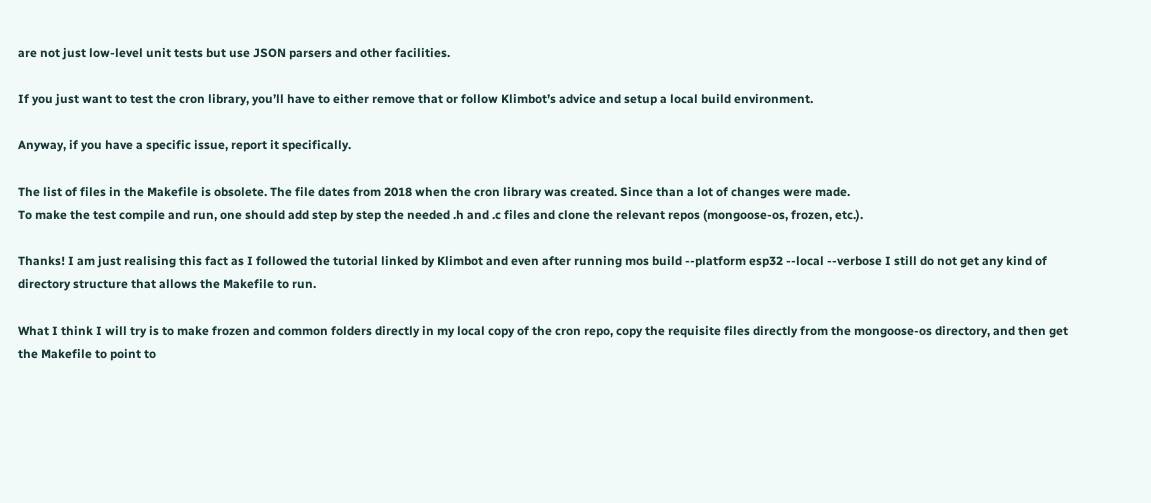are not just low-level unit tests but use JSON parsers and other facilities.

If you just want to test the cron library, you’ll have to either remove that or follow Klimbot’s advice and setup a local build environment.

Anyway, if you have a specific issue, report it specifically.

The list of files in the Makefile is obsolete. The file dates from 2018 when the cron library was created. Since than a lot of changes were made.
To make the test compile and run, one should add step by step the needed .h and .c files and clone the relevant repos (mongoose-os, frozen, etc.).

Thanks! I am just realising this fact as I followed the tutorial linked by Klimbot and even after running mos build --platform esp32 --local --verbose I still do not get any kind of directory structure that allows the Makefile to run.

What I think I will try is to make frozen and common folders directly in my local copy of the cron repo, copy the requisite files directly from the mongoose-os directory, and then get the Makefile to point to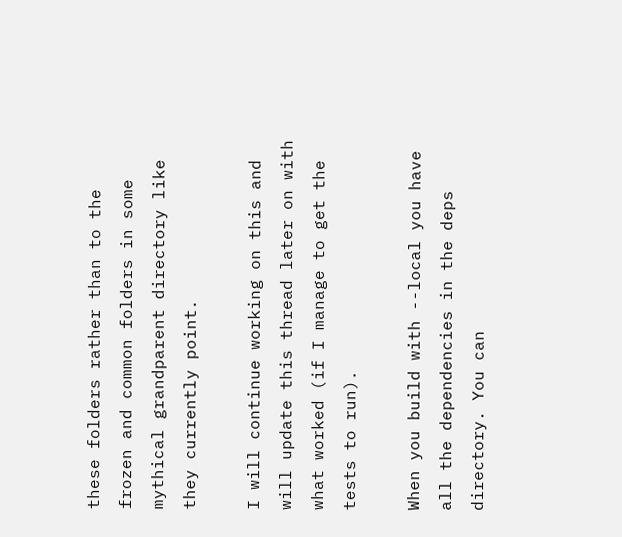these folders rather than to the frozen and common folders in some mythical grandparent directory like they currently point.

I will continue working on this and will update this thread later on with what worked (if I manage to get the tests to run).

When you build with --local you have all the dependencies in the deps directory. You can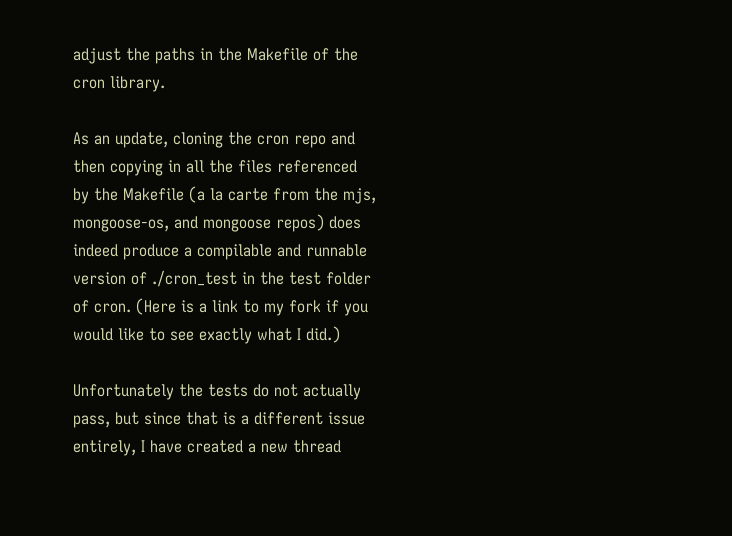adjust the paths in the Makefile of the cron library.

As an update, cloning the cron repo and then copying in all the files referenced by the Makefile (a la carte from the mjs, mongoose-os, and mongoose repos) does indeed produce a compilable and runnable version of ./cron_test in the test folder of cron. (Here is a link to my fork if you would like to see exactly what I did.)

Unfortunately the tests do not actually pass, but since that is a different issue entirely, I have created a new thread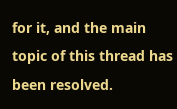for it, and the main topic of this thread has been resolved.